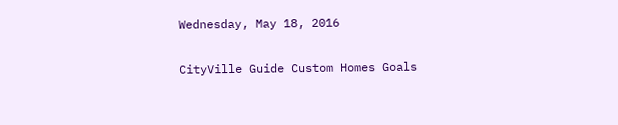Wednesday, May 18, 2016

CityVille Guide Custom Homes Goals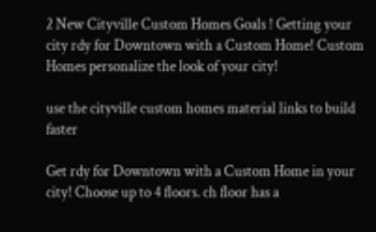2 New Cityville Custom Homes Goals ! Getting your city rdy for Downtown with a Custom Home! Custom Homes personalize the look of your city!

use the cityville custom homes material links to build faster

Get rdy for Downtown with a Custom Home in your city! Choose up to 4 floors. ch floor has a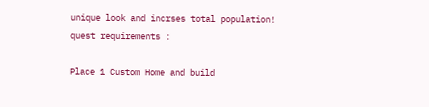unique look and incrses total population!
quest requirements :

Place 1 Custom Home and build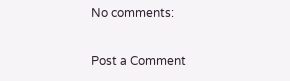No comments:

Post a Comment